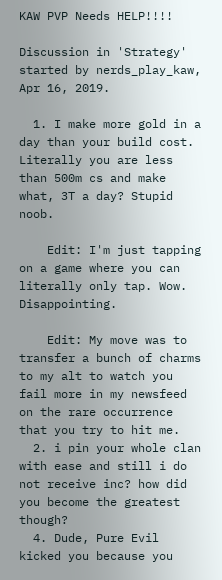KAW PVP Needs HELP!!!!

Discussion in 'Strategy' started by nerds_play_kaw, Apr 16, 2019.

  1. I make more gold in a day than your build cost. Literally you are less than 500m cs and make what, 3T a day? Stupid noob.

    Edit: I'm just tapping on a game where you can literally only tap. Wow. Disappointing.

    Edit: My move was to transfer a bunch of charms to my alt to watch you fail more in my newsfeed on the rare occurrence that you try to hit me.
  2. i pin your whole clan with ease and still i do not receive inc? how did you become the greatest though?
  4. Dude, Pure Evil kicked you because you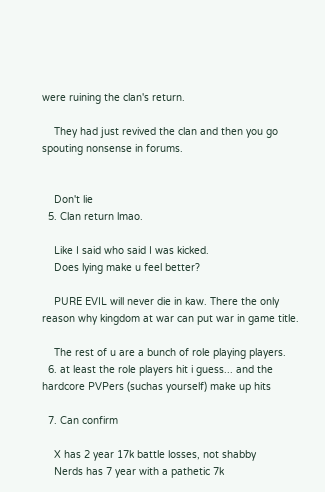were ruining the clan's return.

    They had just revived the clan and then you go spouting nonsense in forums.


    Don't lie
  5. Clan return lmao.

    Like I said who said I was kicked.
    Does lying make u feel better?

    PURE EVIL will never die in kaw. There the only reason why kingdom at war can put war in game title.

    The rest of u are a bunch of role playing players.
  6. at least the role players hit i guess... and the hardcore PVPers (suchas yourself) make up hits

  7. Can confirm

    X has 2 year 17k battle losses, not shabby
    Nerds has 7 year with a pathetic 7k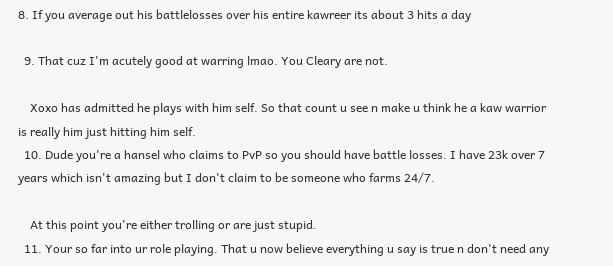8. If you average out his battlelosses over his entire kawreer its about 3 hits a day

  9. That cuz I'm acutely good at warring lmao. You Cleary are not.

    Xoxo has admitted he plays with him self. So that count u see n make u think he a kaw warrior is really him just hitting him self.
  10. Dude you're a hansel who claims to PvP so you should have battle losses. I have 23k over 7 years which isn't amazing but I don't claim to be someone who farms 24/7.

    At this point you're either trolling or are just stupid.
  11. Your so far into ur role playing. That u now believe everything u say is true n don't need any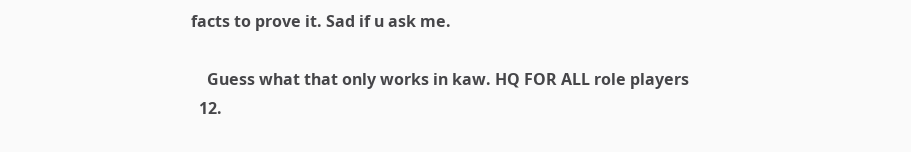facts to prove it. Sad if u ask me.

    Guess what that only works in kaw. HQ FOR ALL role players
  12.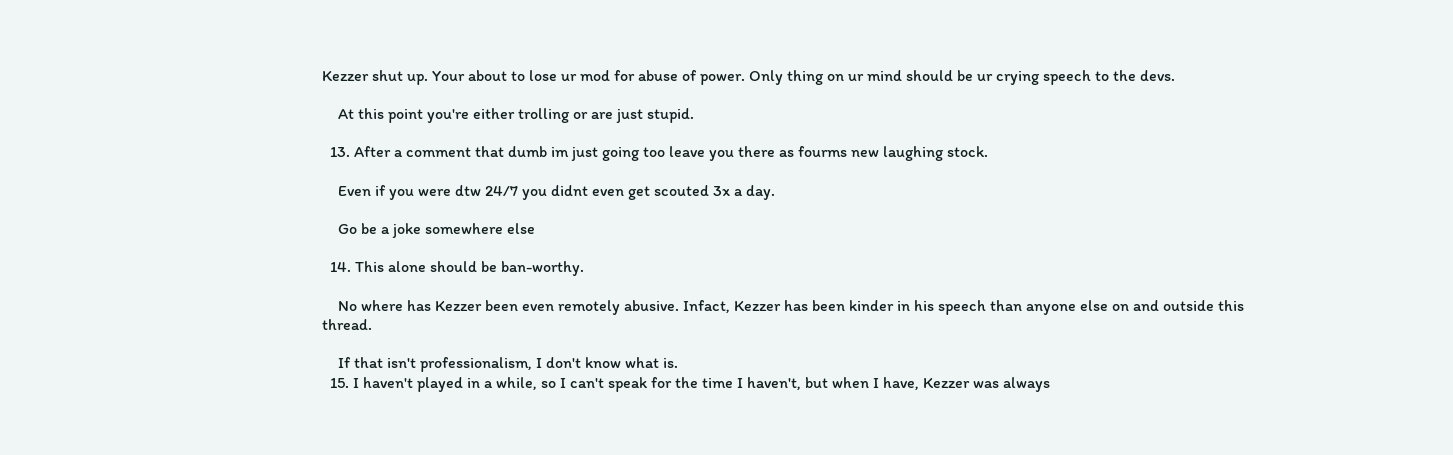Kezzer shut up. Your about to lose ur mod for abuse of power. Only thing on ur mind should be ur crying speech to the devs.

    At this point you're either trolling or are just stupid.

  13. After a comment that dumb im just going too leave you there as fourms new laughing stock.

    Even if you were dtw 24/7 you didnt even get scouted 3x a day.

    Go be a joke somewhere else

  14. This alone should be ban-worthy.

    No where has Kezzer been even remotely abusive. Infact, Kezzer has been kinder in his speech than anyone else on and outside this thread.

    If that isn't professionalism, I don't know what is.
  15. I haven't played in a while, so I can't speak for the time I haven't, but when I have, Kezzer was always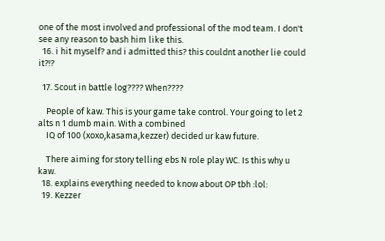one of the most involved and professional of the mod team. I don't see any reason to bash him like this.
  16. i hit myself? and i admitted this? this couldnt another lie could it?!?

  17. Scout in battle log???? When????

    People of kaw. This is your game take control. Your going to let 2 alts n 1 dumb main. With a combined
    IQ of 100 (xoxo,kasama,kezzer) decided ur kaw future.

    There aiming for story telling ebs N role play WC. Is this why u kaw.
  18. explains everything needed to know about OP tbh :lol:
  19. Kezzer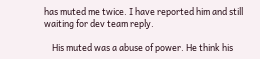has muted me twice. I have reported him and still waiting for dev team reply.

    His muted was a abuse of power. He think his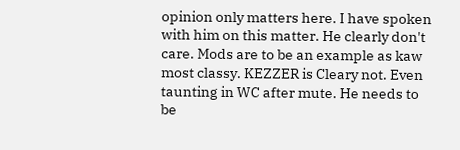opinion only matters here. I have spoken with him on this matter. He clearly don't care. Mods are to be an example as kaw most classy. KEZZER is Cleary not. Even taunting in WC after mute. He needs to be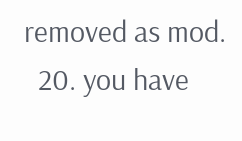removed as mod.
  20. you have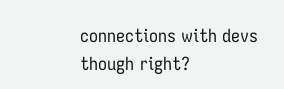connections with devs though right?